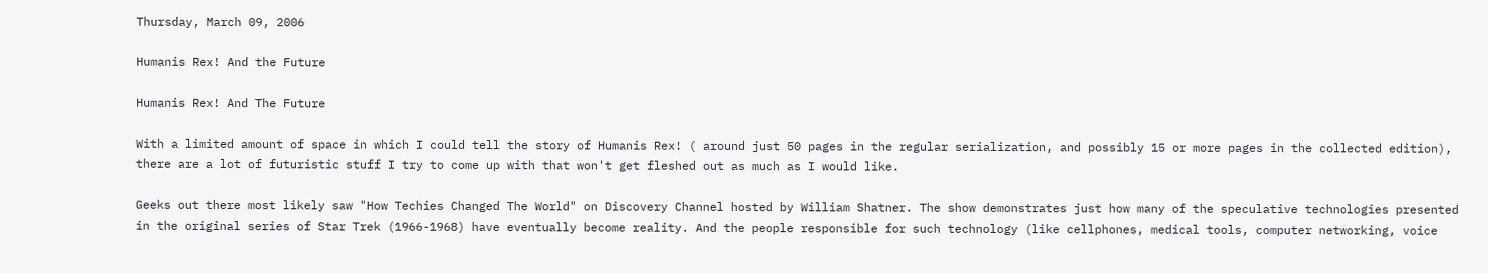Thursday, March 09, 2006

Humanis Rex! And the Future

Humanis Rex! And The Future

With a limited amount of space in which I could tell the story of Humanis Rex! ( around just 50 pages in the regular serialization, and possibly 15 or more pages in the collected edition), there are a lot of futuristic stuff I try to come up with that won't get fleshed out as much as I would like.

Geeks out there most likely saw "How Techies Changed The World" on Discovery Channel hosted by William Shatner. The show demonstrates just how many of the speculative technologies presented in the original series of Star Trek (1966-1968) have eventually become reality. And the people responsible for such technology (like cellphones, medical tools, computer networking, voice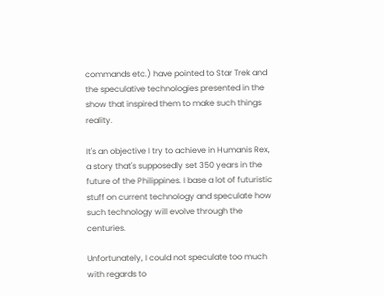commands etc.) have pointed to Star Trek and the speculative technologies presented in the show that inspired them to make such things reality.

It's an objective I try to achieve in Humanis Rex, a story that's supposedly set 350 years in the future of the Philippines. I base a lot of futuristic stuff on current technology and speculate how such technology will evolve through the centuries.

Unfortunately, I could not speculate too much with regards to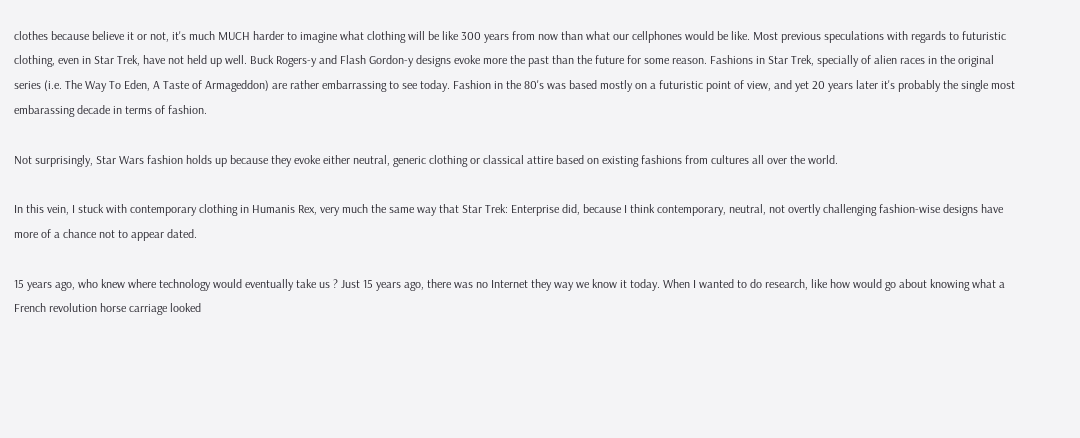clothes because believe it or not, it's much MUCH harder to imagine what clothing will be like 300 years from now than what our cellphones would be like. Most previous speculations with regards to futuristic clothing, even in Star Trek, have not held up well. Buck Rogers-y and Flash Gordon-y designs evoke more the past than the future for some reason. Fashions in Star Trek, specially of alien races in the original series (i.e. The Way To Eden, A Taste of Armageddon) are rather embarrassing to see today. Fashion in the 80's was based mostly on a futuristic point of view, and yet 20 years later it's probably the single most embarassing decade in terms of fashion.

Not surprisingly, Star Wars fashion holds up because they evoke either neutral, generic clothing or classical attire based on existing fashions from cultures all over the world.

In this vein, I stuck with contemporary clothing in Humanis Rex, very much the same way that Star Trek: Enterprise did, because I think contemporary, neutral, not overtly challenging fashion-wise designs have more of a chance not to appear dated.

15 years ago, who knew where technology would eventually take us ? Just 15 years ago, there was no Internet they way we know it today. When I wanted to do research, like how would go about knowing what a French revolution horse carriage looked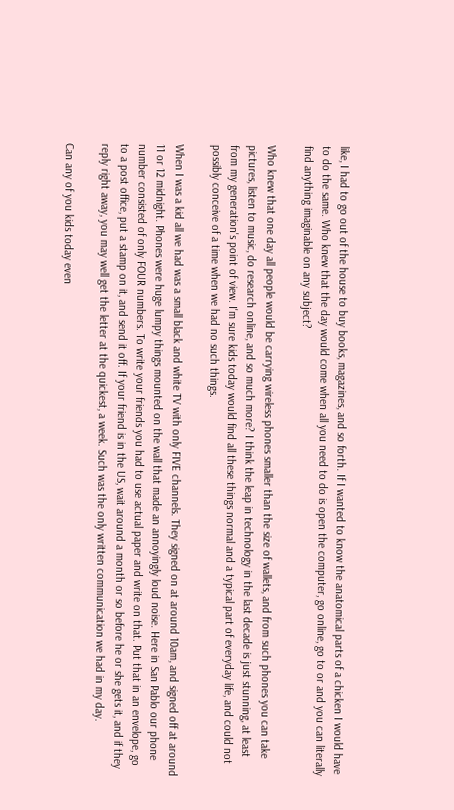like, I had to go out of the house to buy books, magazines, and so forth. If I wanted to know the anatomical parts of a chicken I would have to do the same. Who knew that the day would come when all you need to do is open the computer, go online, go to or and you can literally find anything imaginable on any subject?

Who knew that one day all people would be carrying wireless phones smaller than the size of wallets, and from such phones you can take pictures, listen to music, do research online, and so much more? I think the leap in technology in the last decade is just stunning, at least from my generation's point of view. I'm sure kids today would find all these things normal and a typical part of everyday life, and could not possibly conceive of a time when we had no such things.

When I was a kid all we had was a small black and white TV with only FIVE channels. They signed on at around 10am, and signed off at around 11 or 12 midnight. Phones were huge lumpy things mounted on the wall that made an annoyingly loud noise. Here in San Pablo our phone number consisted of only FOUR numbers. To write your friends you had to use actual paper and write on that. Put that in an envelope, go to a post office, put a stamp on it, and send it off. If your friend is in the US, wait around a month or so before he or she gets it, and if they reply right away, you may well get the letter at the quickest, a week. Such was the only written communication we had in my day.

Can any of you kids today even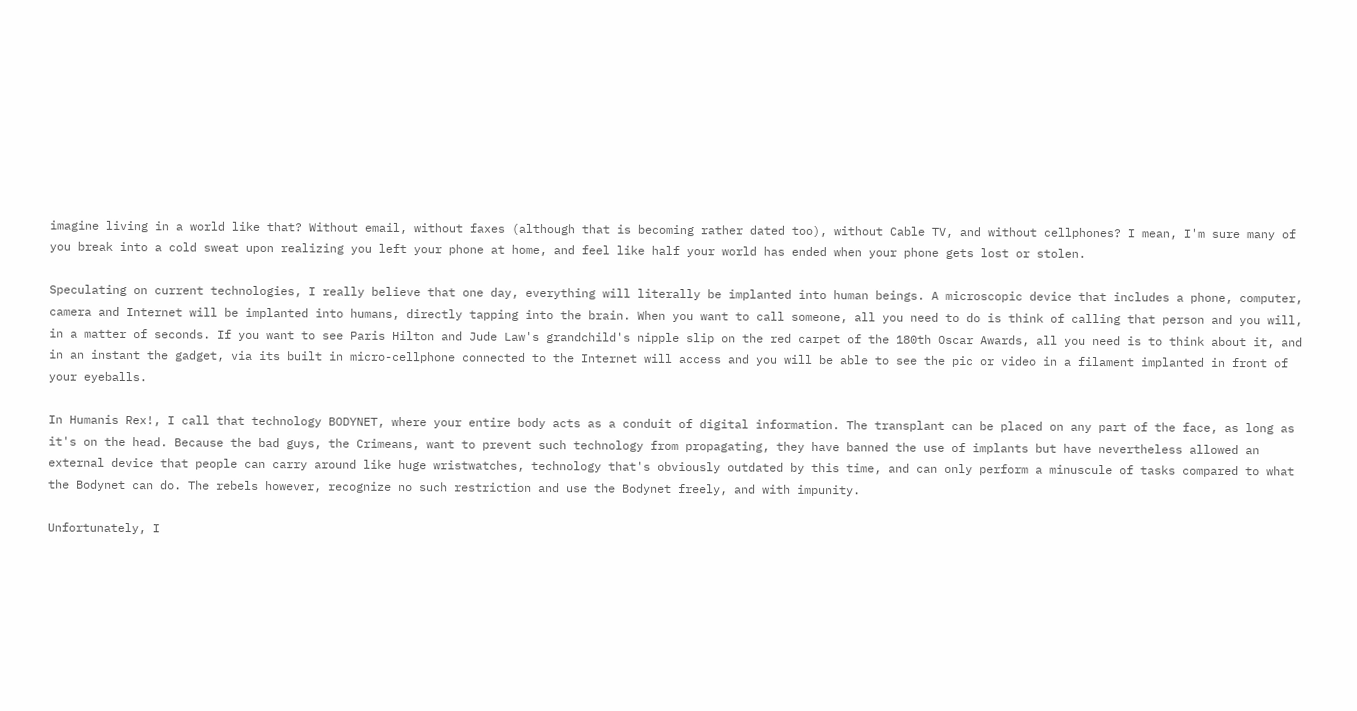imagine living in a world like that? Without email, without faxes (although that is becoming rather dated too), without Cable TV, and without cellphones? I mean, I'm sure many of you break into a cold sweat upon realizing you left your phone at home, and feel like half your world has ended when your phone gets lost or stolen.

Speculating on current technologies, I really believe that one day, everything will literally be implanted into human beings. A microscopic device that includes a phone, computer, camera and Internet will be implanted into humans, directly tapping into the brain. When you want to call someone, all you need to do is think of calling that person and you will, in a matter of seconds. If you want to see Paris Hilton and Jude Law's grandchild's nipple slip on the red carpet of the 180th Oscar Awards, all you need is to think about it, and in an instant the gadget, via its built in micro-cellphone connected to the Internet will access and you will be able to see the pic or video in a filament implanted in front of your eyeballs.

In Humanis Rex!, I call that technology BODYNET, where your entire body acts as a conduit of digital information. The transplant can be placed on any part of the face, as long as it's on the head. Because the bad guys, the Crimeans, want to prevent such technology from propagating, they have banned the use of implants but have nevertheless allowed an external device that people can carry around like huge wristwatches, technology that's obviously outdated by this time, and can only perform a minuscule of tasks compared to what the Bodynet can do. The rebels however, recognize no such restriction and use the Bodynet freely, and with impunity.

Unfortunately, I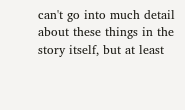can't go into much detail about these things in the story itself, but at least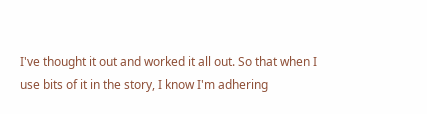I've thought it out and worked it all out. So that when I use bits of it in the story, I know I'm adhering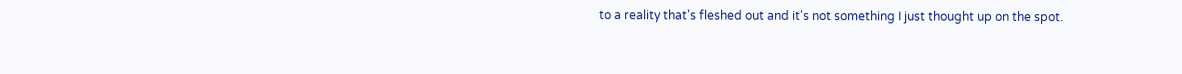to a reality that's fleshed out and it's not something I just thought up on the spot.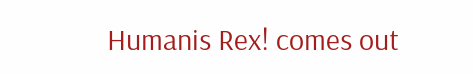Humanis Rex! comes out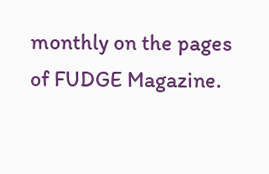monthly on the pages of FUDGE Magazine.